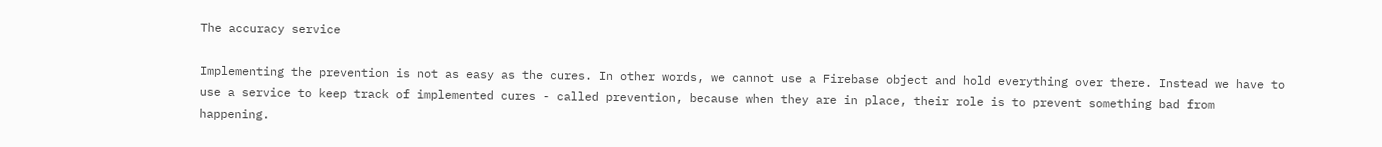The accuracy service

Implementing the prevention is not as easy as the cures. In other words, we cannot use a Firebase object and hold everything over there. Instead we have to use a service to keep track of implemented cures - called prevention, because when they are in place, their role is to prevent something bad from happening.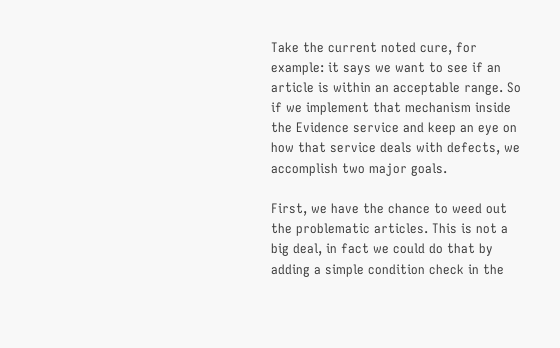Take the current noted cure, for example: it says we want to see if an article is within an acceptable range. So if we implement that mechanism inside the Evidence service and keep an eye on how that service deals with defects, we accomplish two major goals.

First, we have the chance to weed out the problematic articles. This is not a big deal, in fact we could do that by adding a simple condition check in the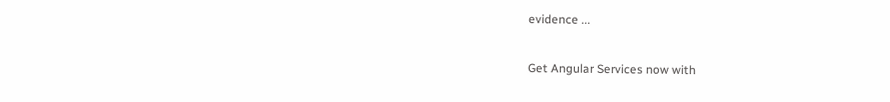evidence ...

Get Angular Services now with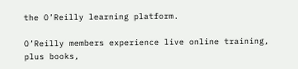the O’Reilly learning platform.

O’Reilly members experience live online training, plus books,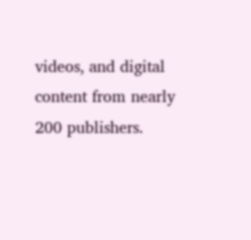videos, and digital content from nearly 200 publishers.